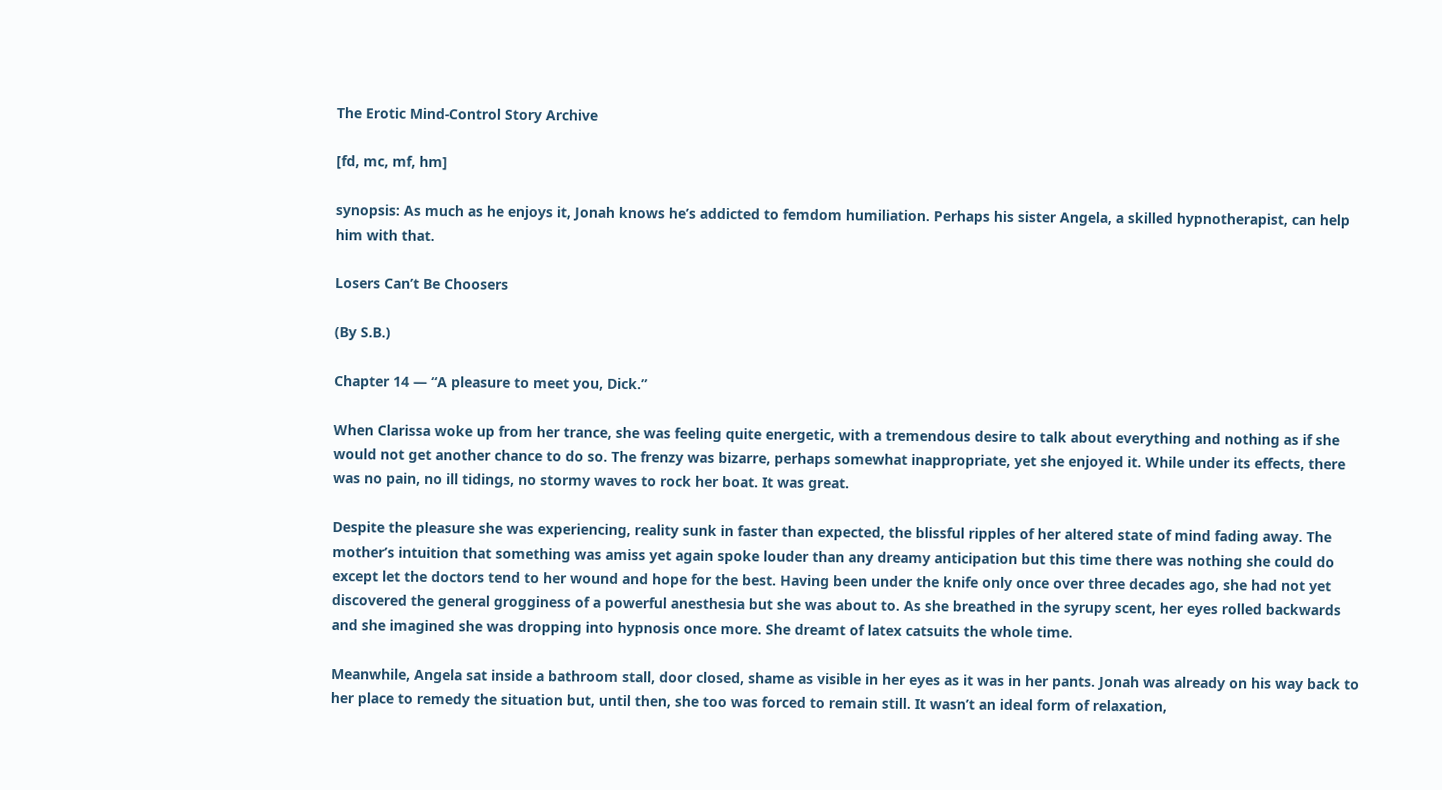The Erotic Mind-Control Story Archive

[fd, mc, mf, hm]

synopsis: As much as he enjoys it, Jonah knows he’s addicted to femdom humiliation. Perhaps his sister Angela, a skilled hypnotherapist, can help him with that.

Losers Can’t Be Choosers

(By S.B.)

Chapter 14 — “A pleasure to meet you, Dick.”

When Clarissa woke up from her trance, she was feeling quite energetic, with a tremendous desire to talk about everything and nothing as if she would not get another chance to do so. The frenzy was bizarre, perhaps somewhat inappropriate, yet she enjoyed it. While under its effects, there was no pain, no ill tidings, no stormy waves to rock her boat. It was great.

Despite the pleasure she was experiencing, reality sunk in faster than expected, the blissful ripples of her altered state of mind fading away. The mother’s intuition that something was amiss yet again spoke louder than any dreamy anticipation but this time there was nothing she could do except let the doctors tend to her wound and hope for the best. Having been under the knife only once over three decades ago, she had not yet discovered the general grogginess of a powerful anesthesia but she was about to. As she breathed in the syrupy scent, her eyes rolled backwards and she imagined she was dropping into hypnosis once more. She dreamt of latex catsuits the whole time.

Meanwhile, Angela sat inside a bathroom stall, door closed, shame as visible in her eyes as it was in her pants. Jonah was already on his way back to her place to remedy the situation but, until then, she too was forced to remain still. It wasn’t an ideal form of relaxation,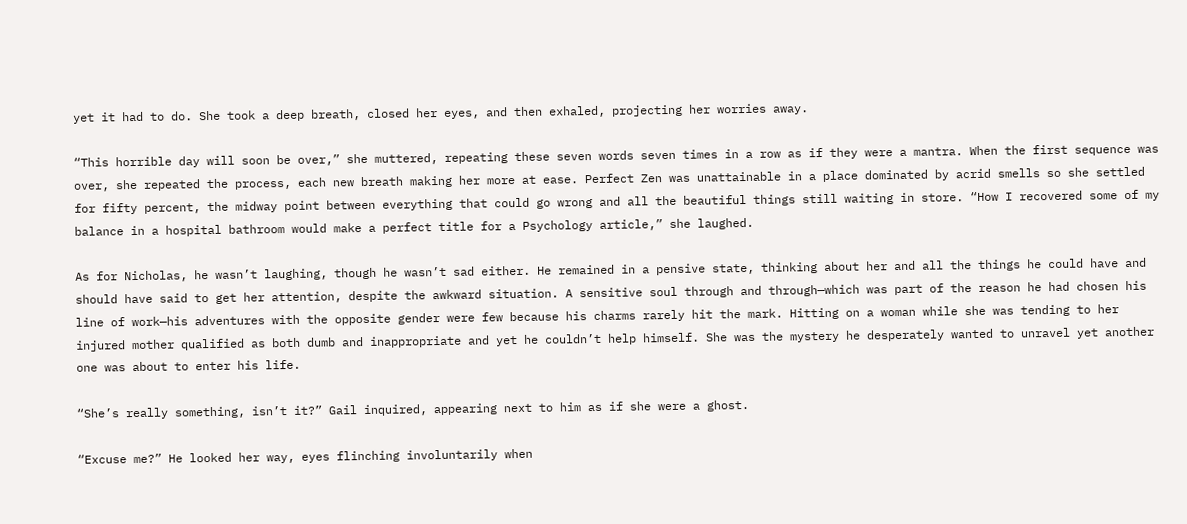yet it had to do. She took a deep breath, closed her eyes, and then exhaled, projecting her worries away.

“This horrible day will soon be over,” she muttered, repeating these seven words seven times in a row as if they were a mantra. When the first sequence was over, she repeated the process, each new breath making her more at ease. Perfect Zen was unattainable in a place dominated by acrid smells so she settled for fifty percent, the midway point between everything that could go wrong and all the beautiful things still waiting in store. “How I recovered some of my balance in a hospital bathroom would make a perfect title for a Psychology article,” she laughed.

As for Nicholas, he wasn’t laughing, though he wasn’t sad either. He remained in a pensive state, thinking about her and all the things he could have and should have said to get her attention, despite the awkward situation. A sensitive soul through and through—which was part of the reason he had chosen his line of work—his adventures with the opposite gender were few because his charms rarely hit the mark. Hitting on a woman while she was tending to her injured mother qualified as both dumb and inappropriate and yet he couldn’t help himself. She was the mystery he desperately wanted to unravel yet another one was about to enter his life.

“She’s really something, isn’t it?” Gail inquired, appearing next to him as if she were a ghost.

“Excuse me?” He looked her way, eyes flinching involuntarily when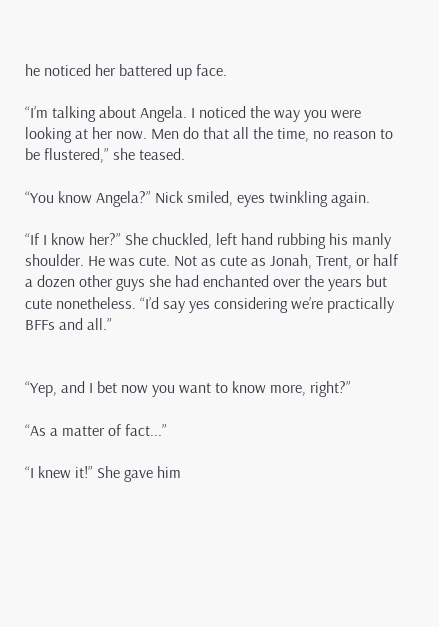he noticed her battered up face.

“I’m talking about Angela. I noticed the way you were looking at her now. Men do that all the time, no reason to be flustered,” she teased.

“You know Angela?” Nick smiled, eyes twinkling again.

“If I know her?” She chuckled, left hand rubbing his manly shoulder. He was cute. Not as cute as Jonah, Trent, or half a dozen other guys she had enchanted over the years but cute nonetheless. “I’d say yes considering we’re practically BFFs and all.”


“Yep, and I bet now you want to know more, right?”

“As a matter of fact...”

“I knew it!” She gave him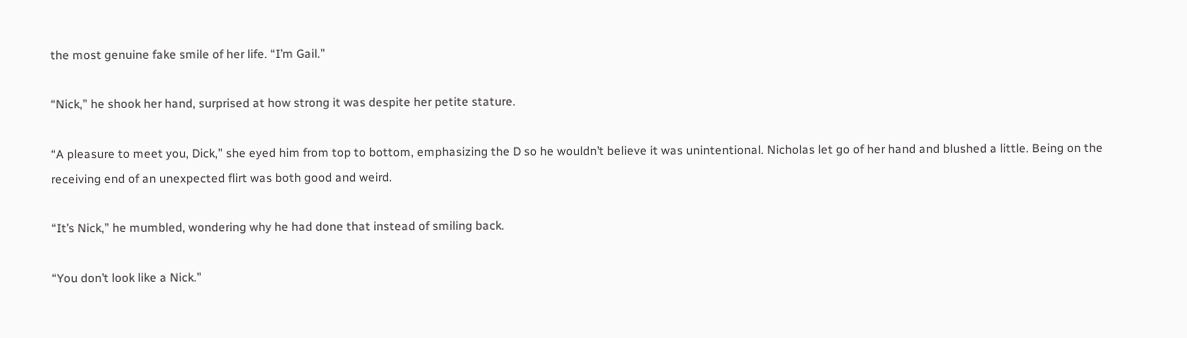the most genuine fake smile of her life. “I’m Gail.”

“Nick,” he shook her hand, surprised at how strong it was despite her petite stature.

“A pleasure to meet you, Dick,” she eyed him from top to bottom, emphasizing the D so he wouldn’t believe it was unintentional. Nicholas let go of her hand and blushed a little. Being on the receiving end of an unexpected flirt was both good and weird.

“It’s Nick,” he mumbled, wondering why he had done that instead of smiling back.

“You don’t look like a Nick.”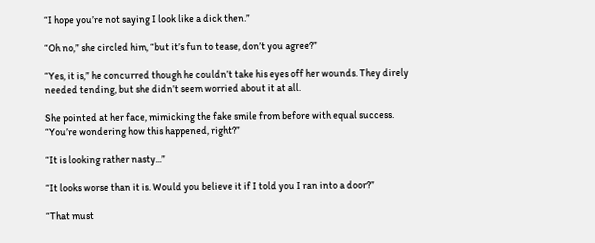“I hope you’re not saying I look like a dick then.”

“Oh no,” she circled him, “but it’s fun to tease, don’t you agree?”

“Yes, it is,” he concurred though he couldn’t take his eyes off her wounds. They direly needed tending, but she didn’t seem worried about it at all.

She pointed at her face, mimicking the fake smile from before with equal success. “You’re wondering how this happened, right?”

“It is looking rather nasty...”

“It looks worse than it is. Would you believe it if I told you I ran into a door?”

“That must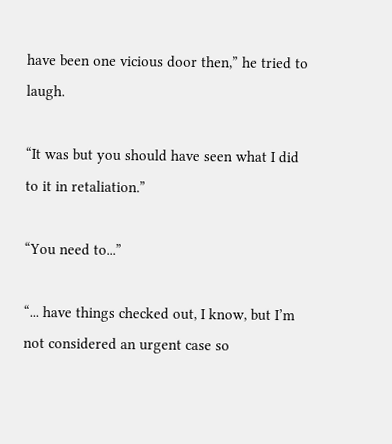have been one vicious door then,” he tried to laugh.

“It was but you should have seen what I did to it in retaliation.”

“You need to...”

“... have things checked out, I know, but I’m not considered an urgent case so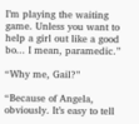I’m playing the waiting game. Unless you want to help a girl out like a good bo... I mean, paramedic.”

“Why me, Gail?”

“Because of Angela, obviously. It’s easy to tell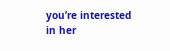you’re interested in her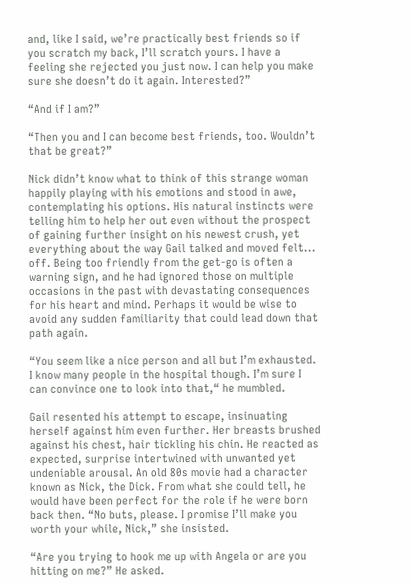and, like I said, we’re practically best friends so if you scratch my back, I’ll scratch yours. I have a feeling she rejected you just now. I can help you make sure she doesn’t do it again. Interested?”

“And if I am?”

“Then you and I can become best friends, too. Wouldn’t that be great?”

Nick didn’t know what to think of this strange woman happily playing with his emotions and stood in awe, contemplating his options. His natural instincts were telling him to help her out even without the prospect of gaining further insight on his newest crush, yet everything about the way Gail talked and moved felt... off. Being too friendly from the get-go is often a warning sign, and he had ignored those on multiple occasions in the past with devastating consequences for his heart and mind. Perhaps it would be wise to avoid any sudden familiarity that could lead down that path again.

“You seem like a nice person and all but I’m exhausted. I know many people in the hospital though. I’m sure I can convince one to look into that,“ he mumbled.

Gail resented his attempt to escape, insinuating herself against him even further. Her breasts brushed against his chest, hair tickling his chin. He reacted as expected, surprise intertwined with unwanted yet undeniable arousal. An old 80s movie had a character known as Nick, the Dick. From what she could tell, he would have been perfect for the role if he were born back then. “No buts, please. I promise I’ll make you worth your while, Nick,” she insisted.

“Are you trying to hook me up with Angela or are you hitting on me?” He asked.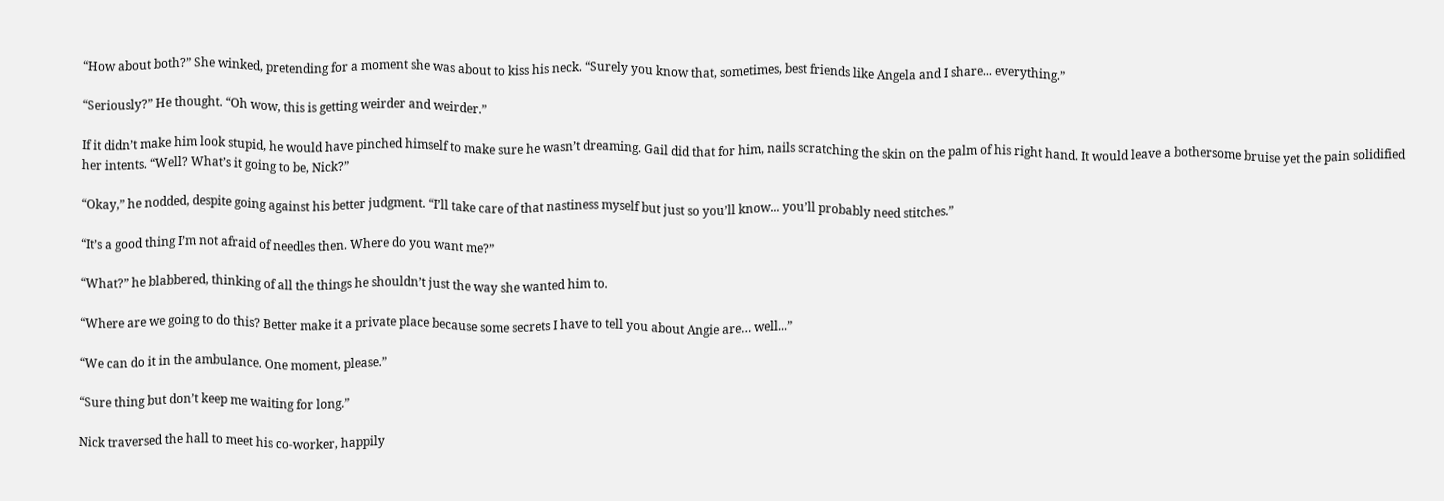“How about both?” She winked, pretending for a moment she was about to kiss his neck. “Surely you know that, sometimes, best friends like Angela and I share... everything.”

“Seriously?” He thought. “Oh wow, this is getting weirder and weirder.”

If it didn’t make him look stupid, he would have pinched himself to make sure he wasn’t dreaming. Gail did that for him, nails scratching the skin on the palm of his right hand. It would leave a bothersome bruise yet the pain solidified her intents. “Well? What’s it going to be, Nick?”

“Okay,” he nodded, despite going against his better judgment. “I’ll take care of that nastiness myself but just so you’ll know... you’ll probably need stitches.”

“It’s a good thing I’m not afraid of needles then. Where do you want me?”

“What?” he blabbered, thinking of all the things he shouldn’t just the way she wanted him to.

“Where are we going to do this? Better make it a private place because some secrets I have to tell you about Angie are… well...”

“We can do it in the ambulance. One moment, please.”

“Sure thing but don’t keep me waiting for long.”

Nick traversed the hall to meet his co-worker, happily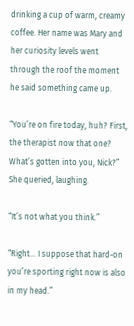drinking a cup of warm, creamy coffee. Her name was Mary and her curiosity levels went through the roof the moment he said something came up.

“You’re on fire today, huh? First, the therapist now that one? What’s gotten into you, Nick?” She queried, laughing.

“It’s not what you think.”

“Right... I suppose that hard-on you’re sporting right now is also in my head.”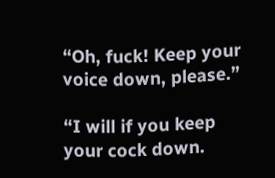“Oh, fuck! Keep your voice down, please.”

“I will if you keep your cock down.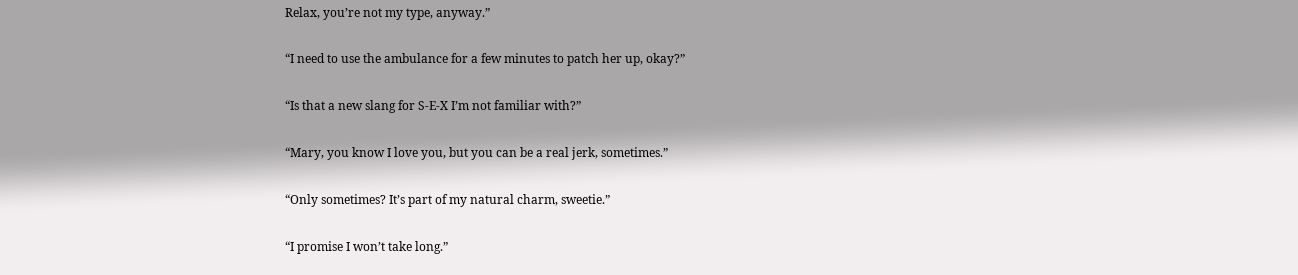Relax, you’re not my type, anyway.”

“I need to use the ambulance for a few minutes to patch her up, okay?”

“Is that a new slang for S-E-X I’m not familiar with?”

“Mary, you know I love you, but you can be a real jerk, sometimes.”

“Only sometimes? It’s part of my natural charm, sweetie.”

“I promise I won’t take long.”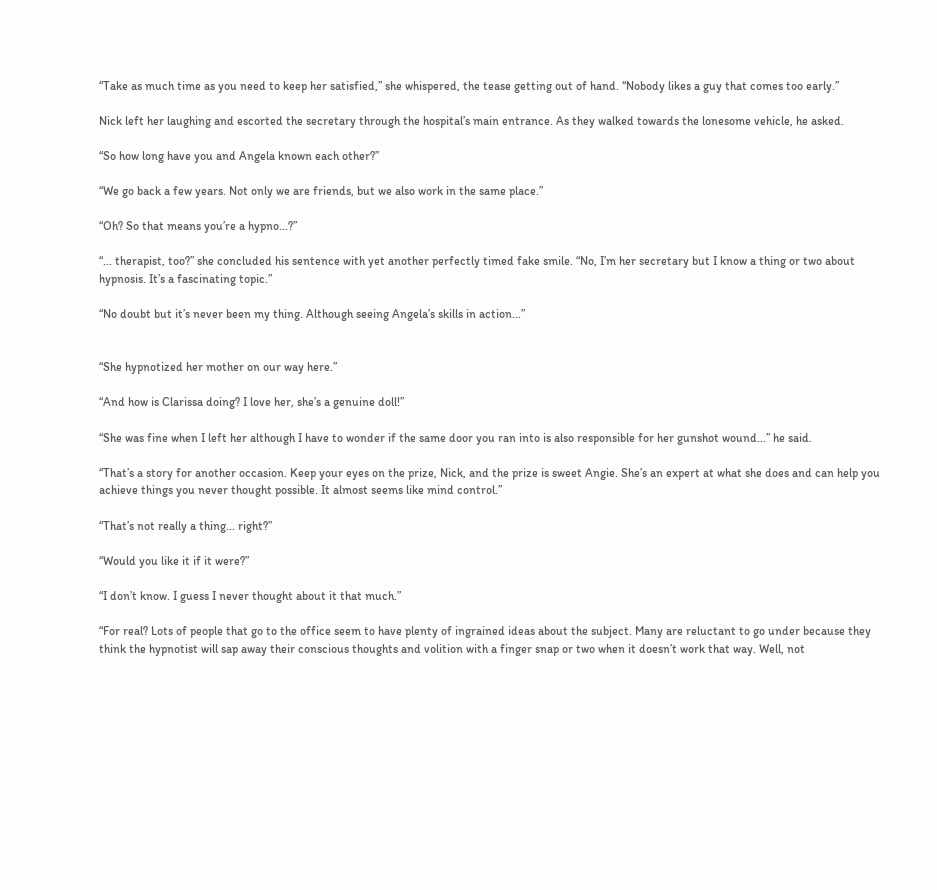“Take as much time as you need to keep her satisfied,” she whispered, the tease getting out of hand. “Nobody likes a guy that comes too early.”

Nick left her laughing and escorted the secretary through the hospital’s main entrance. As they walked towards the lonesome vehicle, he asked.

“So how long have you and Angela known each other?”

“We go back a few years. Not only we are friends, but we also work in the same place.”

“Oh? So that means you’re a hypno...?”

“... therapist, too?” she concluded his sentence with yet another perfectly timed fake smile. “No, I’m her secretary but I know a thing or two about hypnosis. It’s a fascinating topic.”

“No doubt but it’s never been my thing. Although seeing Angela’s skills in action...”


“She hypnotized her mother on our way here.”

“And how is Clarissa doing? I love her, she’s a genuine doll!”

“She was fine when I left her although I have to wonder if the same door you ran into is also responsible for her gunshot wound...” he said.

“That’s a story for another occasion. Keep your eyes on the prize, Nick, and the prize is sweet Angie. She’s an expert at what she does and can help you achieve things you never thought possible. It almost seems like mind control.”

“That’s not really a thing... right?”

“Would you like it if it were?”

“I don’t know. I guess I never thought about it that much.”

“For real? Lots of people that go to the office seem to have plenty of ingrained ideas about the subject. Many are reluctant to go under because they think the hypnotist will sap away their conscious thoughts and volition with a finger snap or two when it doesn’t work that way. Well, not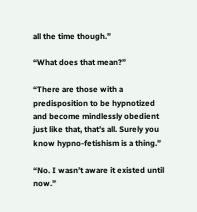all the time though.”

“What does that mean?”

“There are those with a predisposition to be hypnotized and become mindlessly obedient just like that, that’s all. Surely you know hypno-fetishism is a thing.”

“No. I wasn’t aware it existed until now.”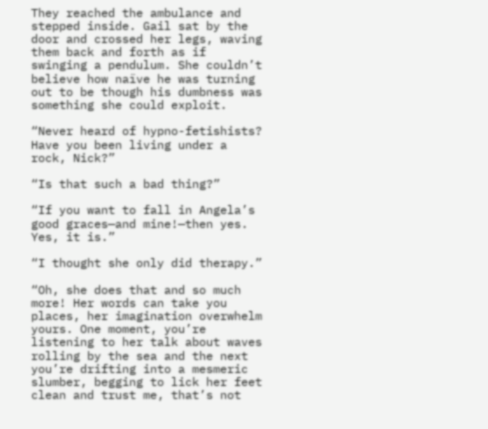They reached the ambulance and stepped inside. Gail sat by the door and crossed her legs, waving them back and forth as if swinging a pendulum. She couldn’t believe how naïve he was turning out to be though his dumbness was something she could exploit.

“Never heard of hypno-fetishists? Have you been living under a rock, Nick?”

“Is that such a bad thing?”

“If you want to fall in Angela’s good graces—and mine!—then yes. Yes, it is.”

“I thought she only did therapy.”

“Oh, she does that and so much more! Her words can take you places, her imagination overwhelm yours. One moment, you’re listening to her talk about waves rolling by the sea and the next you’re drifting into a mesmeric slumber, begging to lick her feet clean and trust me, that’s not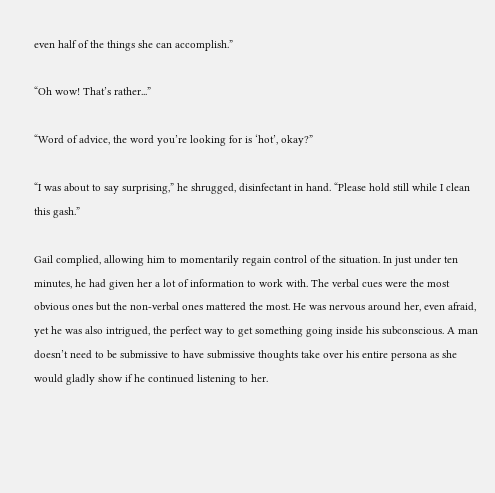even half of the things she can accomplish.”

“Oh wow! That’s rather...”

“Word of advice, the word you’re looking for is ‘hot’, okay?”

“I was about to say surprising,” he shrugged, disinfectant in hand. “Please hold still while I clean this gash.”

Gail complied, allowing him to momentarily regain control of the situation. In just under ten minutes, he had given her a lot of information to work with. The verbal cues were the most obvious ones but the non-verbal ones mattered the most. He was nervous around her, even afraid, yet he was also intrigued, the perfect way to get something going inside his subconscious. A man doesn’t need to be submissive to have submissive thoughts take over his entire persona as she would gladly show if he continued listening to her.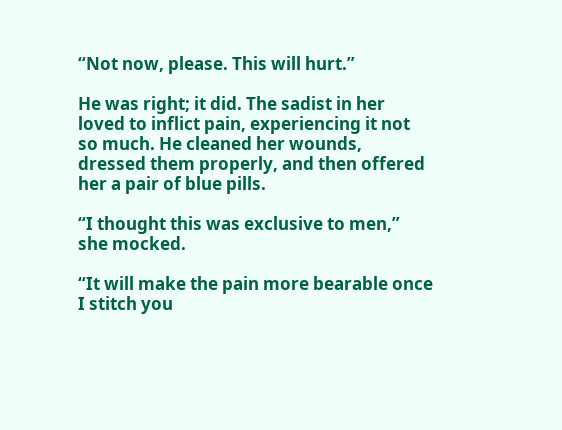“Not now, please. This will hurt.”

He was right; it did. The sadist in her loved to inflict pain, experiencing it not so much. He cleaned her wounds, dressed them properly, and then offered her a pair of blue pills.

“I thought this was exclusive to men,” she mocked.

“It will make the pain more bearable once I stitch you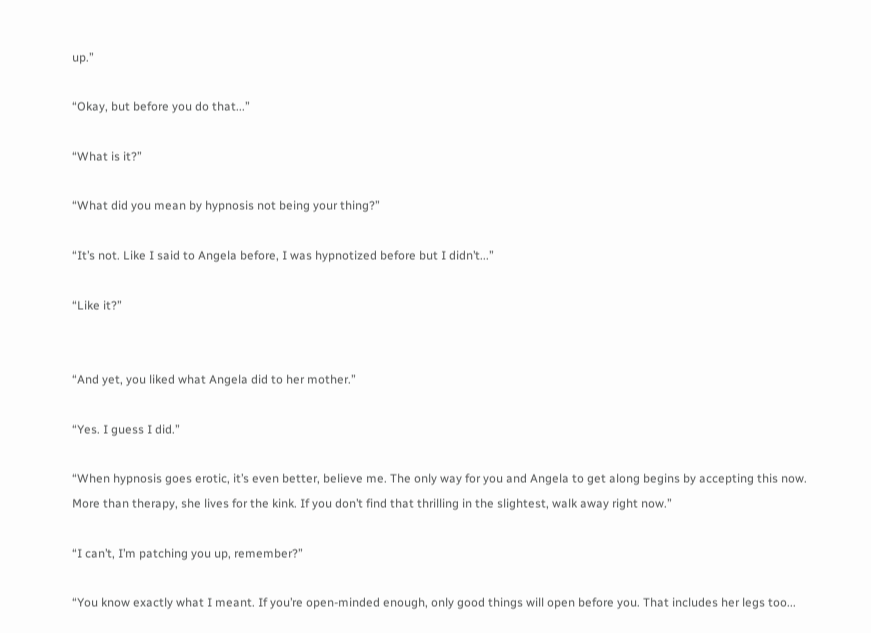up.”

“Okay, but before you do that...”

“What is it?”

“What did you mean by hypnosis not being your thing?”

“It’s not. Like I said to Angela before, I was hypnotized before but I didn’t...”

“Like it?”


“And yet, you liked what Angela did to her mother.”

“Yes. I guess I did.”

“When hypnosis goes erotic, it’s even better, believe me. The only way for you and Angela to get along begins by accepting this now. More than therapy, she lives for the kink. If you don’t find that thrilling in the slightest, walk away right now.”

“I can’t, I’m patching you up, remember?”

“You know exactly what I meant. If you’re open-minded enough, only good things will open before you. That includes her legs too...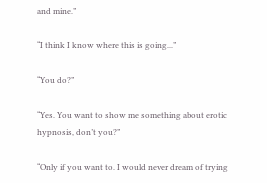and mine.”

“I think I know where this is going...”

“You do?”

“Yes. You want to show me something about erotic hypnosis, don’t you?”

“Only if you want to. I would never dream of trying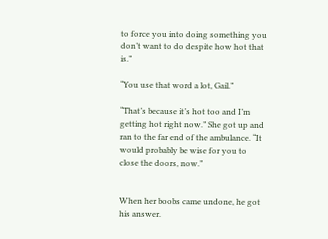to force you into doing something you don’t want to do despite how hot that is.”

“You use that word a lot, Gail.”

“That’s because it’s hot too and I’m getting hot right now.” She got up and ran to the far end of the ambulance. “It would probably be wise for you to close the doors, now.”


When her boobs came undone, he got his answer.